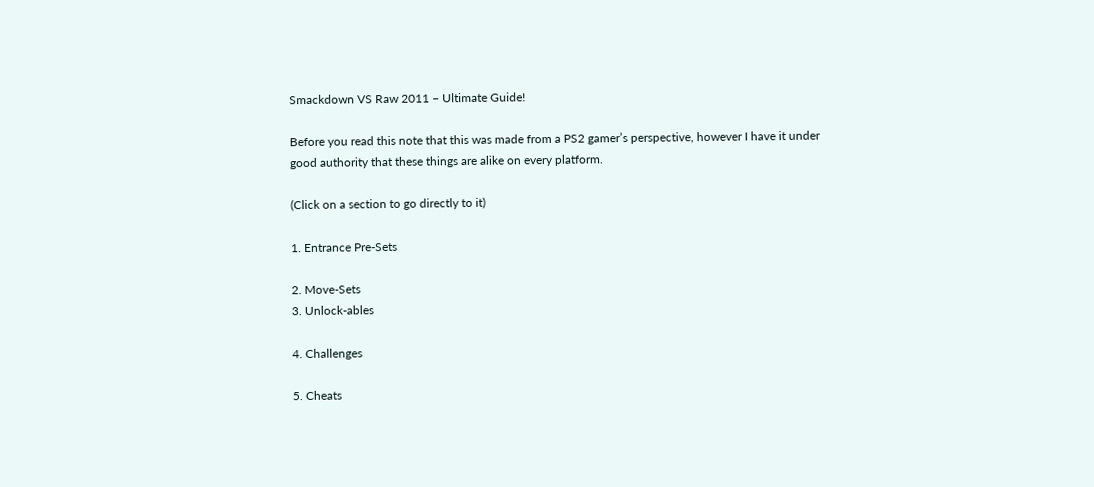Smackdown VS Raw 2011 – Ultimate Guide!

Before you read this note that this was made from a PS2 gamer’s perspective, however I have it under good authority that these things are alike on every platform.

(Click on a section to go directly to it)

1. Entrance Pre-Sets

2. Move-Sets
3. Unlock-ables

4. Challenges

5. Cheats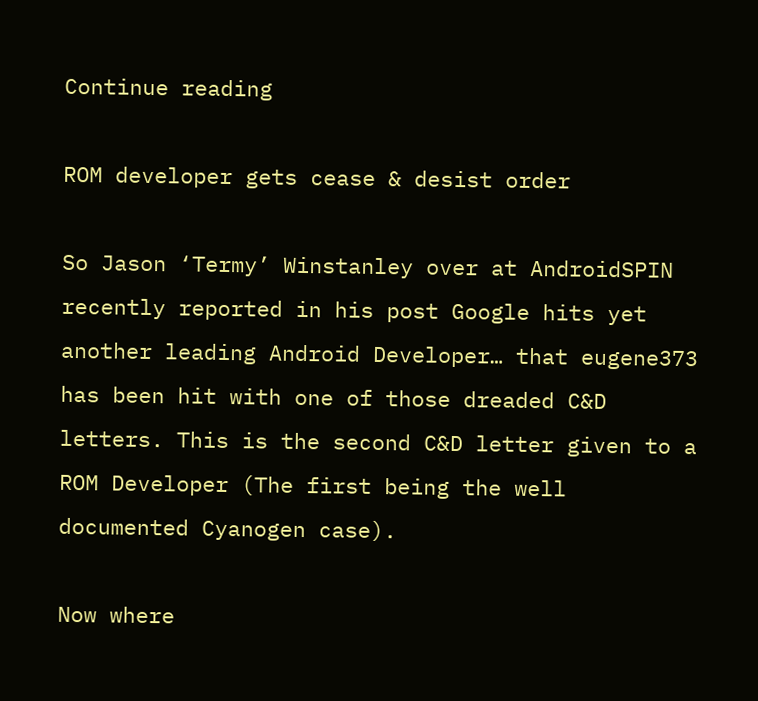Continue reading

ROM developer gets cease & desist order

So Jason ‘Termy’ Winstanley over at AndroidSPIN recently reported in his post Google hits yet another leading Android Developer… that eugene373 has been hit with one of those dreaded C&D letters. This is the second C&D letter given to a ROM Developer (The first being the well documented Cyanogen case).

Now where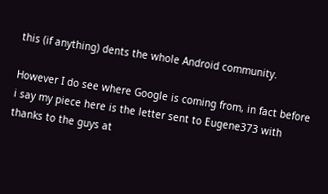this (if anything) dents the whole Android community.

However I do see where Google is coming from, in fact before i say my piece here is the letter sent to Eugene373 with thanks to the guys at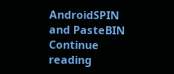AndroidSPIN and PasteBIN Continue reading